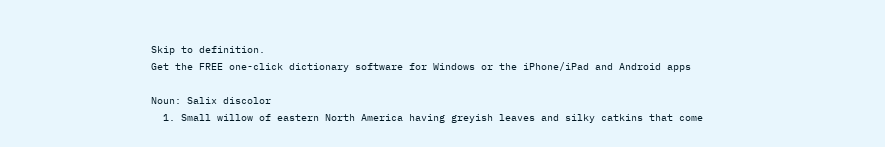Skip to definition.
Get the FREE one-click dictionary software for Windows or the iPhone/iPad and Android apps

Noun: Salix discolor
  1. Small willow of eastern North America having greyish leaves and silky catkins that come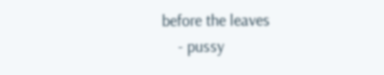before the leaves
    - pussy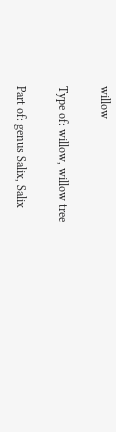willow

Type of: willow, willow tree

Part of: genus Salix, Salix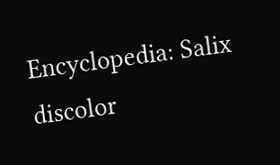Encyclopedia: Salix discolor